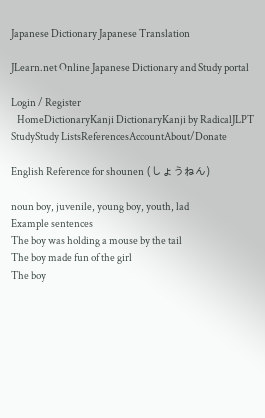Japanese Dictionary Japanese Translation

JLearn.net Online Japanese Dictionary and Study portal

Login / Register
   HomeDictionaryKanji DictionaryKanji by RadicalJLPT StudyStudy ListsReferencesAccountAbout/Donate

English Reference for shounen (しょうねん)

noun boy, juvenile, young boy, youth, lad
Example sentences
The boy was holding a mouse by the tail
The boy made fun of the girl
The boy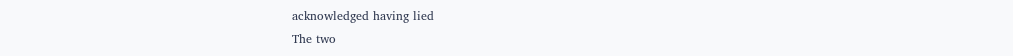acknowledged having lied
The two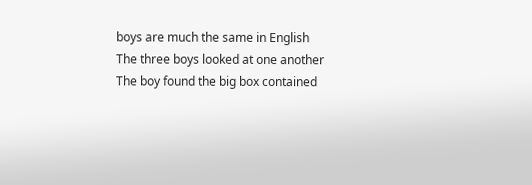boys are much the same in English
The three boys looked at one another
The boy found the big box contained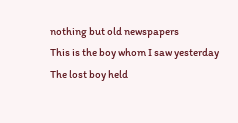nothing but old newspapers
This is the boy whom I saw yesterday
The lost boy held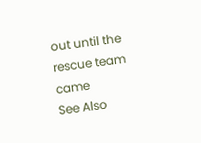out until the rescue team came
See Also